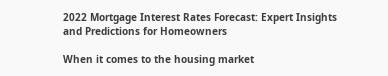2022 Mortgage Interest Rates Forecast: Expert Insights and Predictions for Homeowners

When it comes to the housing market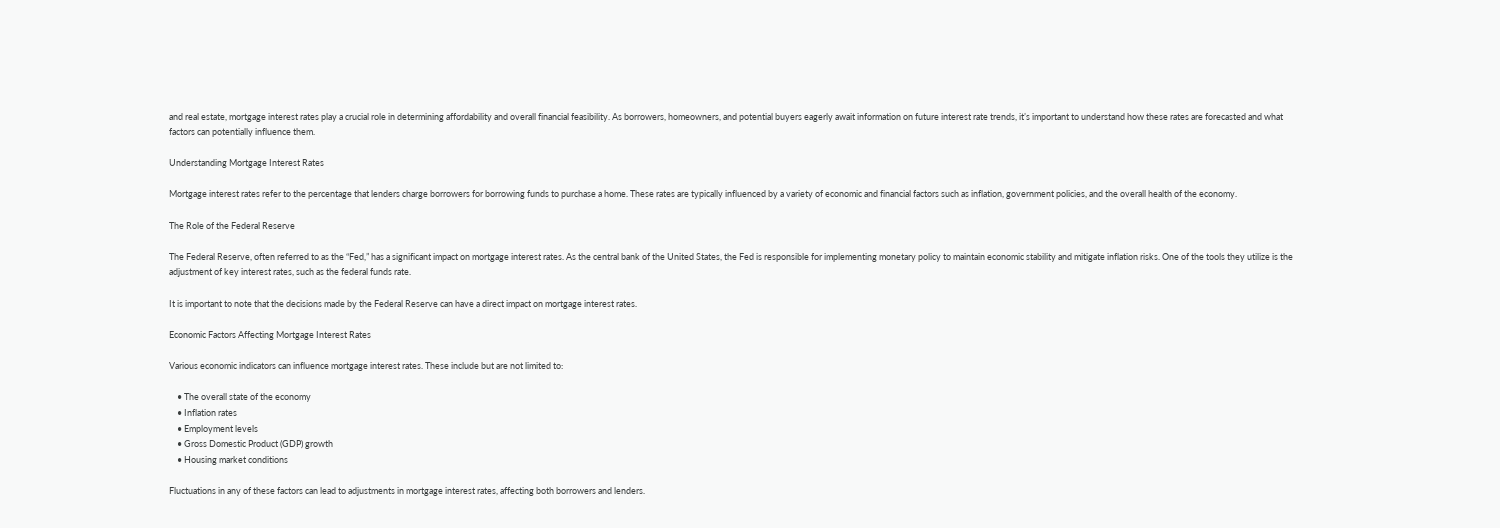and real estate, mortgage interest rates play a crucial role in determining affordability and overall financial feasibility. As borrowers, homeowners, and potential buyers eagerly await information on future interest rate trends, it’s important to understand how these rates are forecasted and what factors can potentially influence them.

Understanding Mortgage Interest Rates

Mortgage interest rates refer to the percentage that lenders charge borrowers for borrowing funds to purchase a home. These rates are typically influenced by a variety of economic and financial factors such as inflation, government policies, and the overall health of the economy.

The Role of the Federal Reserve

The Federal Reserve, often referred to as the “Fed,” has a significant impact on mortgage interest rates. As the central bank of the United States, the Fed is responsible for implementing monetary policy to maintain economic stability and mitigate inflation risks. One of the tools they utilize is the adjustment of key interest rates, such as the federal funds rate.

It is important to note that the decisions made by the Federal Reserve can have a direct impact on mortgage interest rates.

Economic Factors Affecting Mortgage Interest Rates

Various economic indicators can influence mortgage interest rates. These include but are not limited to:

    • The overall state of the economy
    • Inflation rates
    • Employment levels
    • Gross Domestic Product (GDP) growth
    • Housing market conditions

Fluctuations in any of these factors can lead to adjustments in mortgage interest rates, affecting both borrowers and lenders.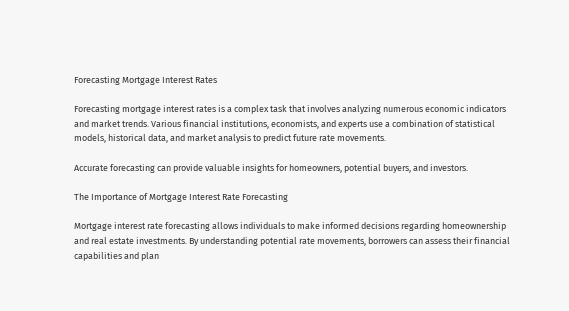Forecasting Mortgage Interest Rates

Forecasting mortgage interest rates is a complex task that involves analyzing numerous economic indicators and market trends. Various financial institutions, economists, and experts use a combination of statistical models, historical data, and market analysis to predict future rate movements.

Accurate forecasting can provide valuable insights for homeowners, potential buyers, and investors.

The Importance of Mortgage Interest Rate Forecasting

Mortgage interest rate forecasting allows individuals to make informed decisions regarding homeownership and real estate investments. By understanding potential rate movements, borrowers can assess their financial capabilities and plan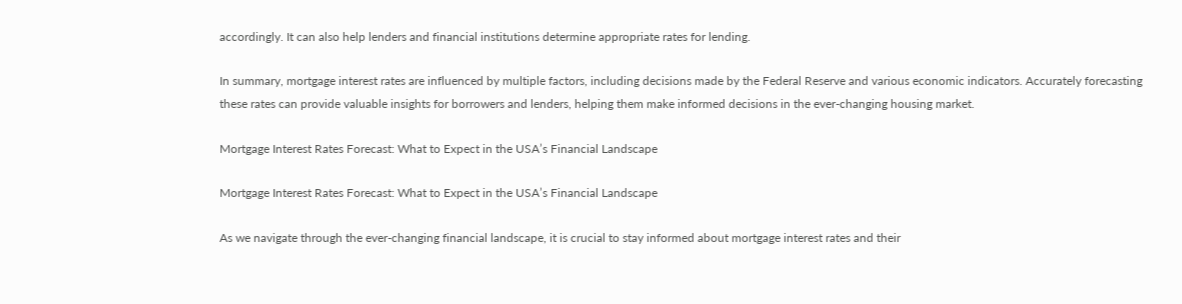accordingly. It can also help lenders and financial institutions determine appropriate rates for lending.

In summary, mortgage interest rates are influenced by multiple factors, including decisions made by the Federal Reserve and various economic indicators. Accurately forecasting these rates can provide valuable insights for borrowers and lenders, helping them make informed decisions in the ever-changing housing market.

Mortgage Interest Rates Forecast: What to Expect in the USA’s Financial Landscape

Mortgage Interest Rates Forecast: What to Expect in the USA’s Financial Landscape

As we navigate through the ever-changing financial landscape, it is crucial to stay informed about mortgage interest rates and their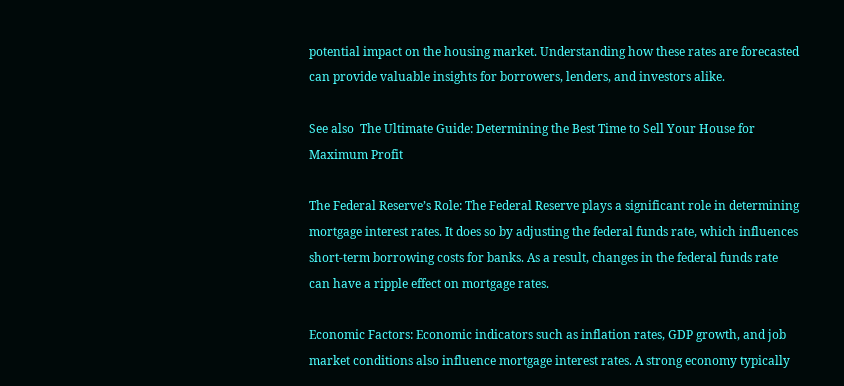potential impact on the housing market. Understanding how these rates are forecasted can provide valuable insights for borrowers, lenders, and investors alike.

See also  The Ultimate Guide: Determining the Best Time to Sell Your House for Maximum Profit

The Federal Reserve’s Role: The Federal Reserve plays a significant role in determining mortgage interest rates. It does so by adjusting the federal funds rate, which influences short-term borrowing costs for banks. As a result, changes in the federal funds rate can have a ripple effect on mortgage rates.

Economic Factors: Economic indicators such as inflation rates, GDP growth, and job market conditions also influence mortgage interest rates. A strong economy typically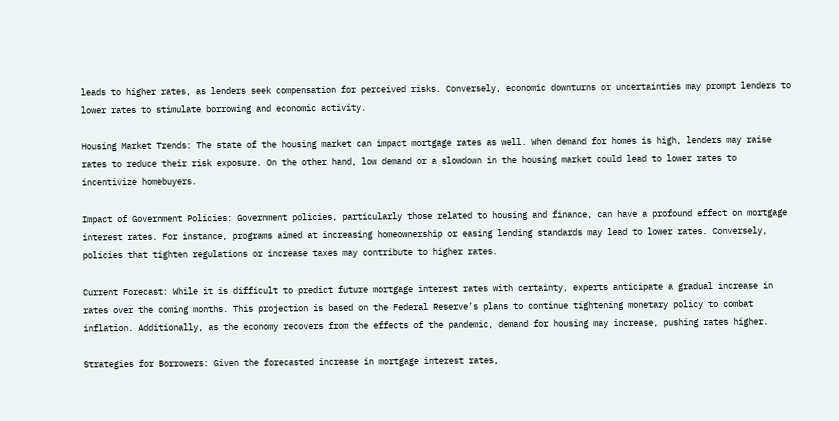leads to higher rates, as lenders seek compensation for perceived risks. Conversely, economic downturns or uncertainties may prompt lenders to lower rates to stimulate borrowing and economic activity.

Housing Market Trends: The state of the housing market can impact mortgage rates as well. When demand for homes is high, lenders may raise rates to reduce their risk exposure. On the other hand, low demand or a slowdown in the housing market could lead to lower rates to incentivize homebuyers.

Impact of Government Policies: Government policies, particularly those related to housing and finance, can have a profound effect on mortgage interest rates. For instance, programs aimed at increasing homeownership or easing lending standards may lead to lower rates. Conversely, policies that tighten regulations or increase taxes may contribute to higher rates.

Current Forecast: While it is difficult to predict future mortgage interest rates with certainty, experts anticipate a gradual increase in rates over the coming months. This projection is based on the Federal Reserve’s plans to continue tightening monetary policy to combat inflation. Additionally, as the economy recovers from the effects of the pandemic, demand for housing may increase, pushing rates higher.

Strategies for Borrowers: Given the forecasted increase in mortgage interest rates,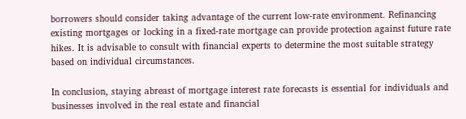borrowers should consider taking advantage of the current low-rate environment. Refinancing existing mortgages or locking in a fixed-rate mortgage can provide protection against future rate hikes. It is advisable to consult with financial experts to determine the most suitable strategy based on individual circumstances.

In conclusion, staying abreast of mortgage interest rate forecasts is essential for individuals and businesses involved in the real estate and financial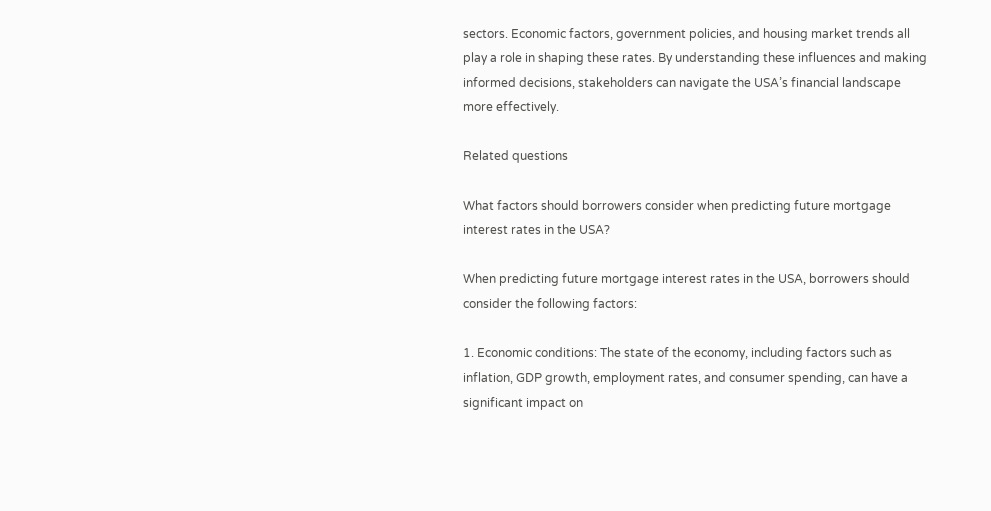sectors. Economic factors, government policies, and housing market trends all play a role in shaping these rates. By understanding these influences and making informed decisions, stakeholders can navigate the USA’s financial landscape more effectively.

Related questions

What factors should borrowers consider when predicting future mortgage interest rates in the USA?

When predicting future mortgage interest rates in the USA, borrowers should consider the following factors:

1. Economic conditions: The state of the economy, including factors such as inflation, GDP growth, employment rates, and consumer spending, can have a significant impact on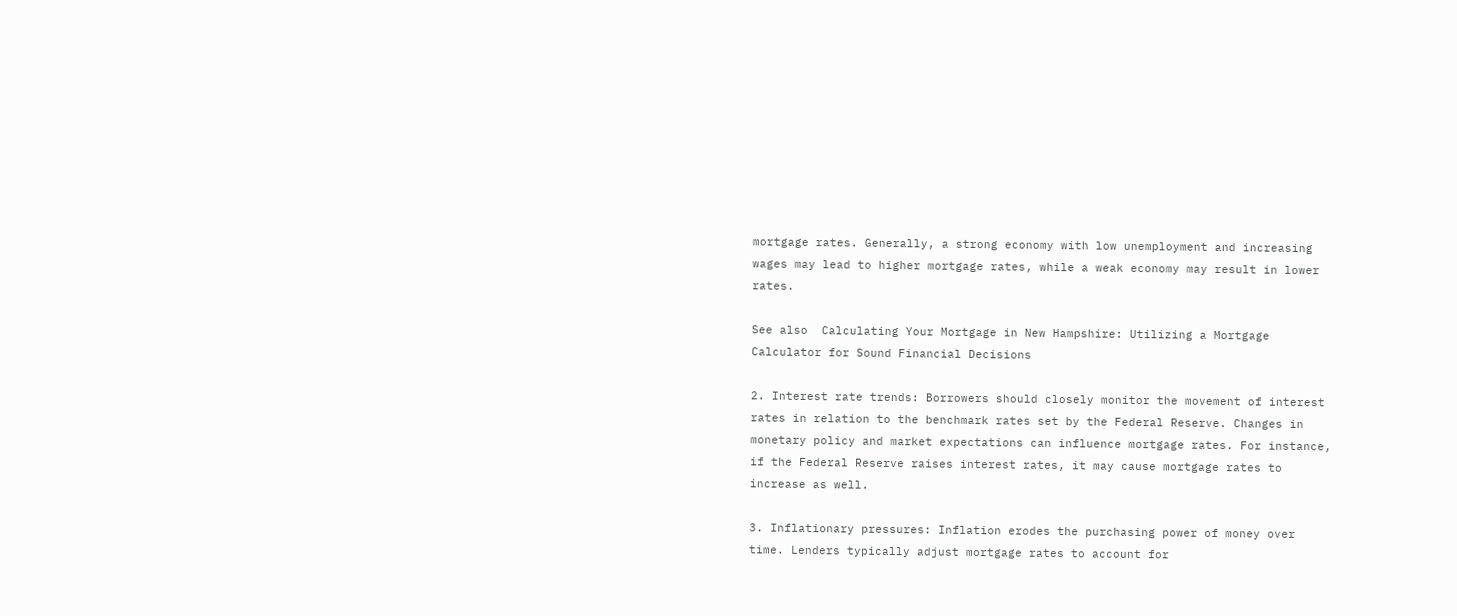mortgage rates. Generally, a strong economy with low unemployment and increasing wages may lead to higher mortgage rates, while a weak economy may result in lower rates.

See also  Calculating Your Mortgage in New Hampshire: Utilizing a Mortgage Calculator for Sound Financial Decisions

2. Interest rate trends: Borrowers should closely monitor the movement of interest rates in relation to the benchmark rates set by the Federal Reserve. Changes in monetary policy and market expectations can influence mortgage rates. For instance, if the Federal Reserve raises interest rates, it may cause mortgage rates to increase as well.

3. Inflationary pressures: Inflation erodes the purchasing power of money over time. Lenders typically adjust mortgage rates to account for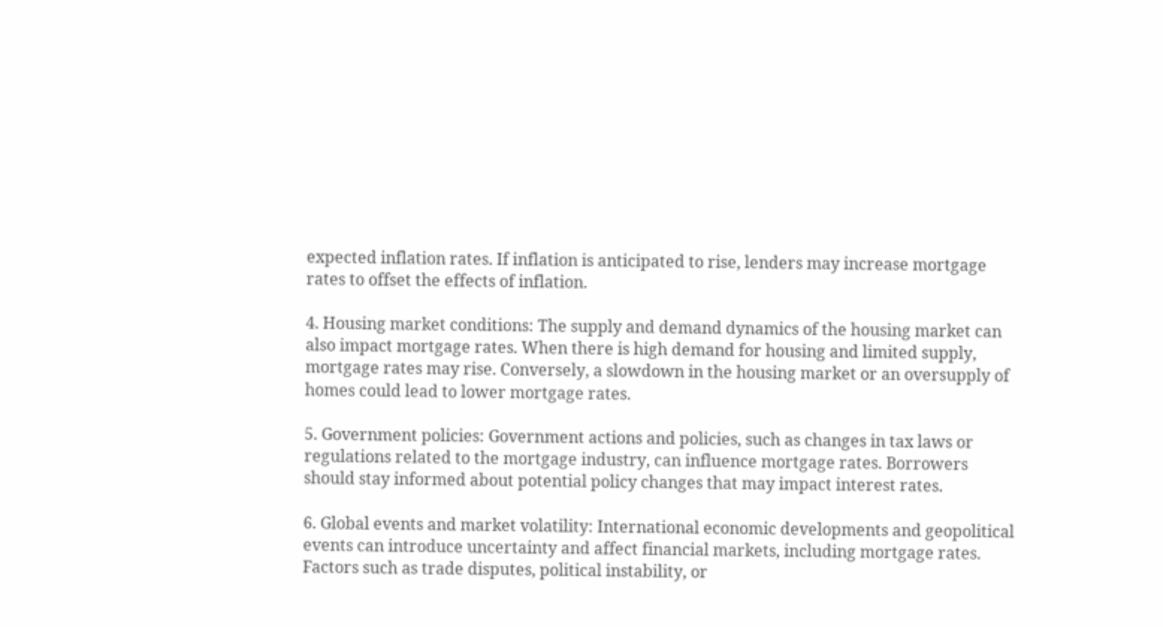expected inflation rates. If inflation is anticipated to rise, lenders may increase mortgage rates to offset the effects of inflation.

4. Housing market conditions: The supply and demand dynamics of the housing market can also impact mortgage rates. When there is high demand for housing and limited supply, mortgage rates may rise. Conversely, a slowdown in the housing market or an oversupply of homes could lead to lower mortgage rates.

5. Government policies: Government actions and policies, such as changes in tax laws or regulations related to the mortgage industry, can influence mortgage rates. Borrowers should stay informed about potential policy changes that may impact interest rates.

6. Global events and market volatility: International economic developments and geopolitical events can introduce uncertainty and affect financial markets, including mortgage rates. Factors such as trade disputes, political instability, or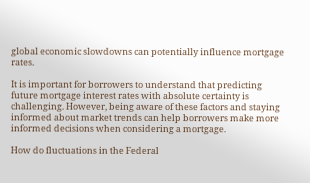global economic slowdowns can potentially influence mortgage rates.

It is important for borrowers to understand that predicting future mortgage interest rates with absolute certainty is challenging. However, being aware of these factors and staying informed about market trends can help borrowers make more informed decisions when considering a mortgage.

How do fluctuations in the Federal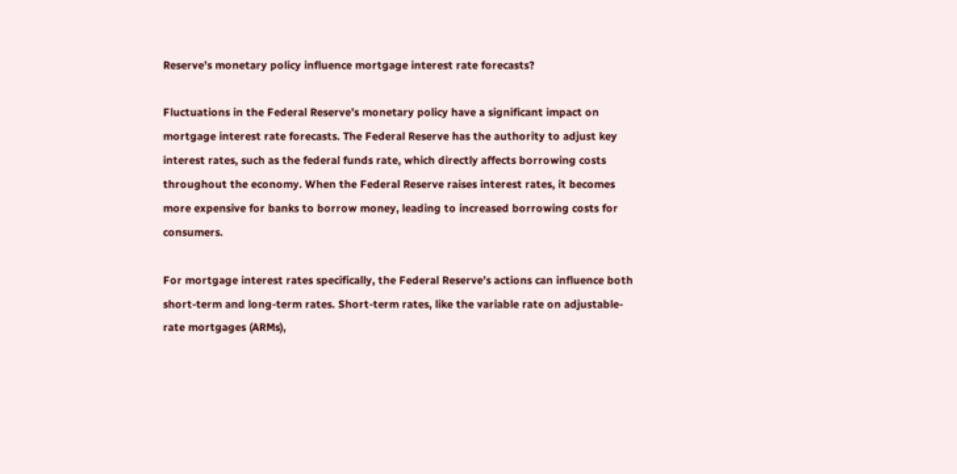Reserve’s monetary policy influence mortgage interest rate forecasts?

Fluctuations in the Federal Reserve’s monetary policy have a significant impact on mortgage interest rate forecasts. The Federal Reserve has the authority to adjust key interest rates, such as the federal funds rate, which directly affects borrowing costs throughout the economy. When the Federal Reserve raises interest rates, it becomes more expensive for banks to borrow money, leading to increased borrowing costs for consumers.

For mortgage interest rates specifically, the Federal Reserve’s actions can influence both short-term and long-term rates. Short-term rates, like the variable rate on adjustable-rate mortgages (ARMs),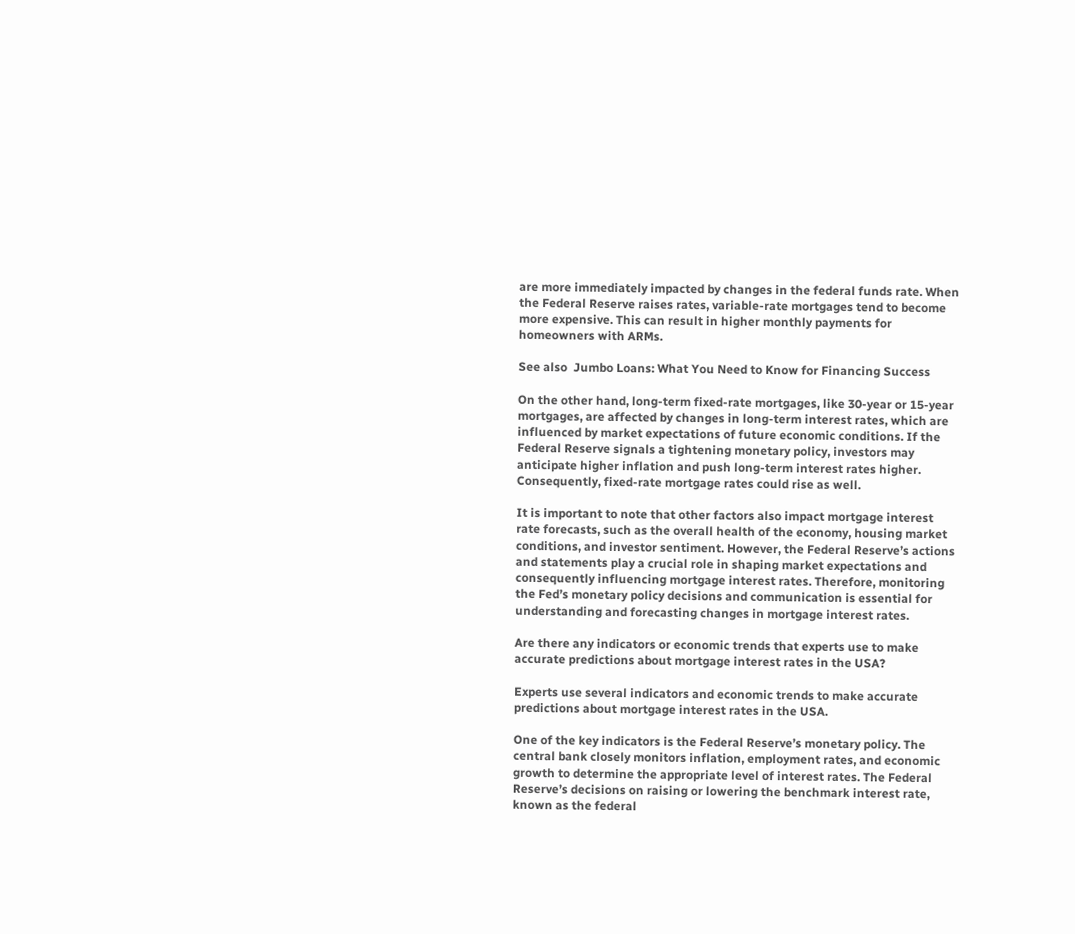are more immediately impacted by changes in the federal funds rate. When the Federal Reserve raises rates, variable-rate mortgages tend to become more expensive. This can result in higher monthly payments for homeowners with ARMs.

See also  Jumbo Loans: What You Need to Know for Financing Success

On the other hand, long-term fixed-rate mortgages, like 30-year or 15-year mortgages, are affected by changes in long-term interest rates, which are influenced by market expectations of future economic conditions. If the Federal Reserve signals a tightening monetary policy, investors may anticipate higher inflation and push long-term interest rates higher. Consequently, fixed-rate mortgage rates could rise as well.

It is important to note that other factors also impact mortgage interest rate forecasts, such as the overall health of the economy, housing market conditions, and investor sentiment. However, the Federal Reserve’s actions and statements play a crucial role in shaping market expectations and consequently influencing mortgage interest rates. Therefore, monitoring the Fed’s monetary policy decisions and communication is essential for understanding and forecasting changes in mortgage interest rates.

Are there any indicators or economic trends that experts use to make accurate predictions about mortgage interest rates in the USA?

Experts use several indicators and economic trends to make accurate predictions about mortgage interest rates in the USA.

One of the key indicators is the Federal Reserve’s monetary policy. The central bank closely monitors inflation, employment rates, and economic growth to determine the appropriate level of interest rates. The Federal Reserve’s decisions on raising or lowering the benchmark interest rate, known as the federal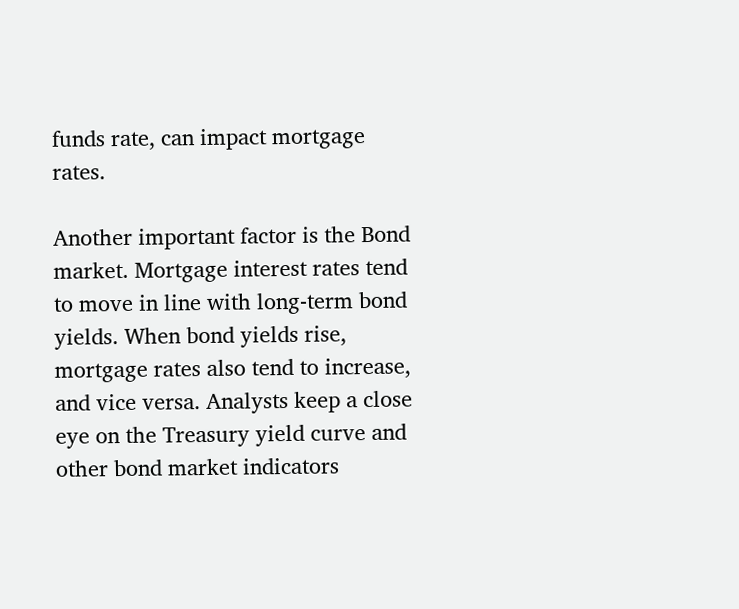funds rate, can impact mortgage rates.

Another important factor is the Bond market. Mortgage interest rates tend to move in line with long-term bond yields. When bond yields rise, mortgage rates also tend to increase, and vice versa. Analysts keep a close eye on the Treasury yield curve and other bond market indicators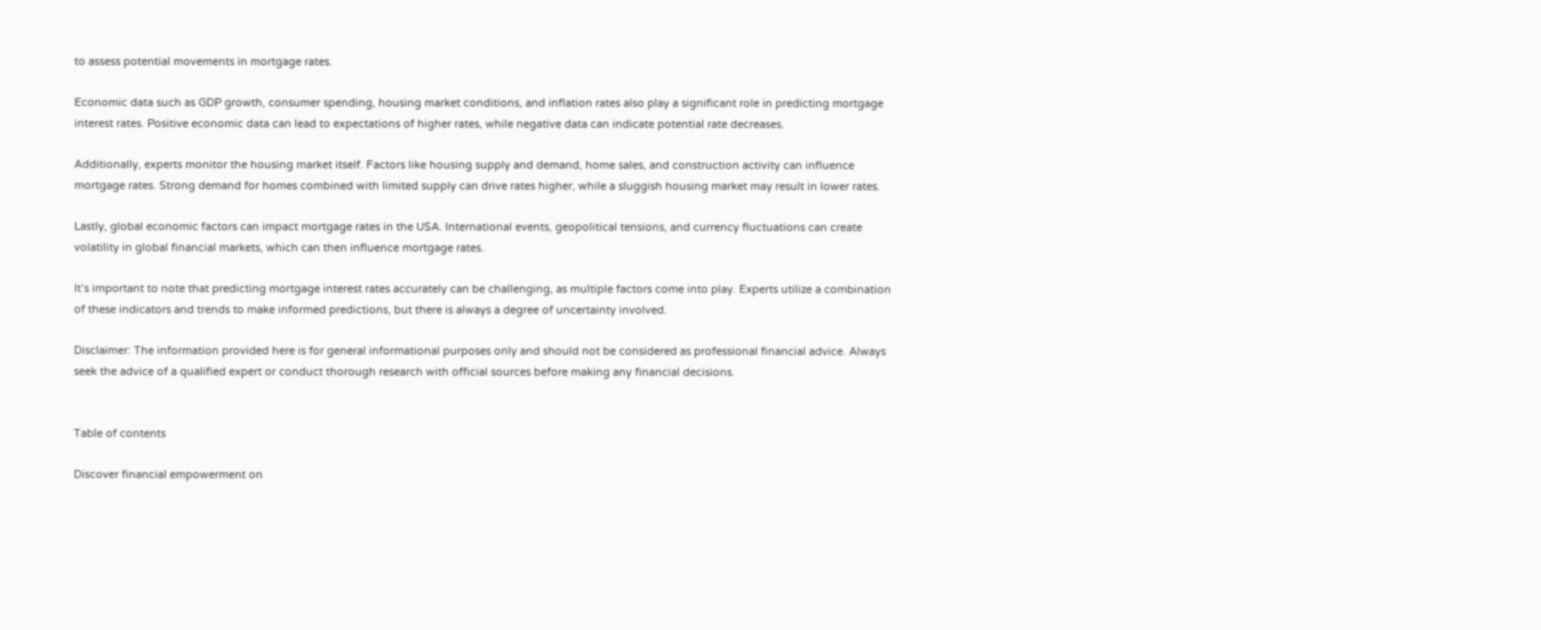to assess potential movements in mortgage rates.

Economic data such as GDP growth, consumer spending, housing market conditions, and inflation rates also play a significant role in predicting mortgage interest rates. Positive economic data can lead to expectations of higher rates, while negative data can indicate potential rate decreases.

Additionally, experts monitor the housing market itself. Factors like housing supply and demand, home sales, and construction activity can influence mortgage rates. Strong demand for homes combined with limited supply can drive rates higher, while a sluggish housing market may result in lower rates.

Lastly, global economic factors can impact mortgage rates in the USA. International events, geopolitical tensions, and currency fluctuations can create volatility in global financial markets, which can then influence mortgage rates.

It’s important to note that predicting mortgage interest rates accurately can be challenging, as multiple factors come into play. Experts utilize a combination of these indicators and trends to make informed predictions, but there is always a degree of uncertainty involved.

Disclaimer: The information provided here is for general informational purposes only and should not be considered as professional financial advice. Always seek the advice of a qualified expert or conduct thorough research with official sources before making any financial decisions.


Table of contents

Discover financial empowerment on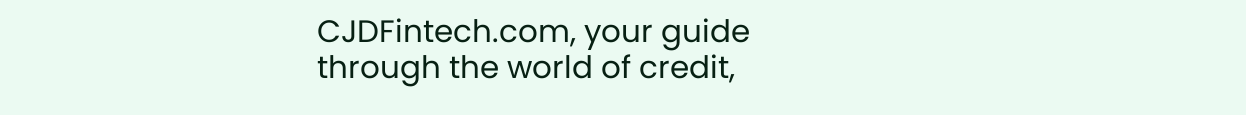CJDFintech.com, your guide through the world of credit,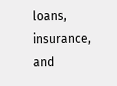loans, insurance, and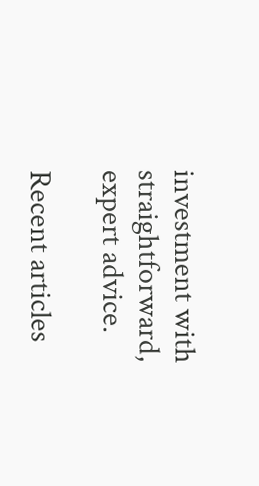investment with straightforward, expert advice.

Recent articles